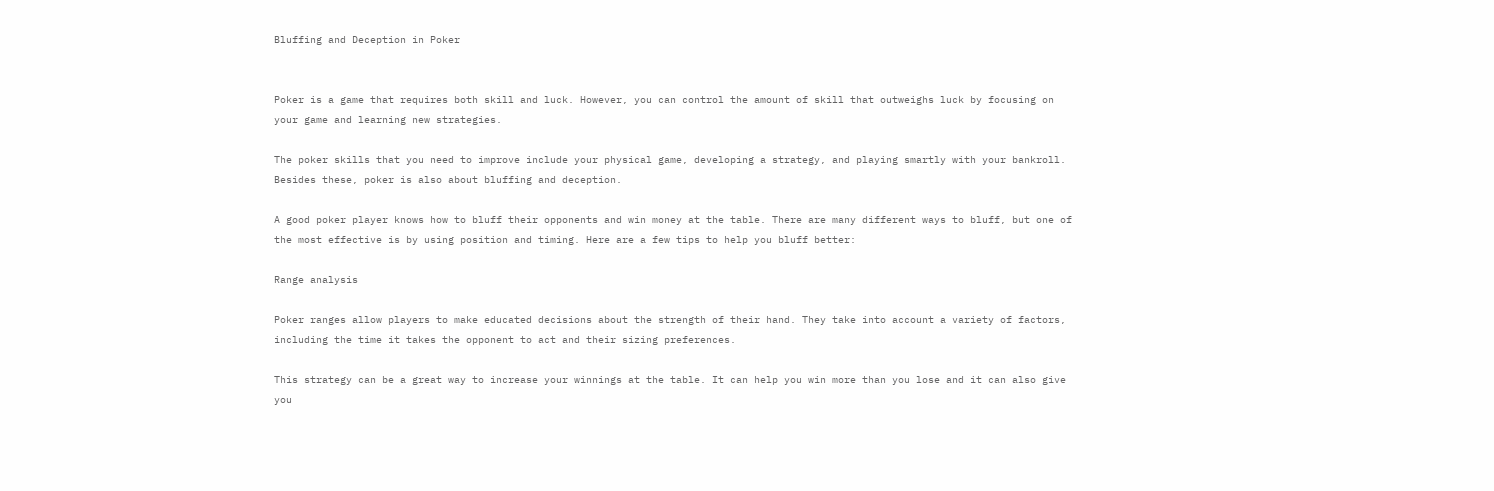Bluffing and Deception in Poker


Poker is a game that requires both skill and luck. However, you can control the amount of skill that outweighs luck by focusing on your game and learning new strategies.

The poker skills that you need to improve include your physical game, developing a strategy, and playing smartly with your bankroll. Besides these, poker is also about bluffing and deception.

A good poker player knows how to bluff their opponents and win money at the table. There are many different ways to bluff, but one of the most effective is by using position and timing. Here are a few tips to help you bluff better:

Range analysis

Poker ranges allow players to make educated decisions about the strength of their hand. They take into account a variety of factors, including the time it takes the opponent to act and their sizing preferences.

This strategy can be a great way to increase your winnings at the table. It can help you win more than you lose and it can also give you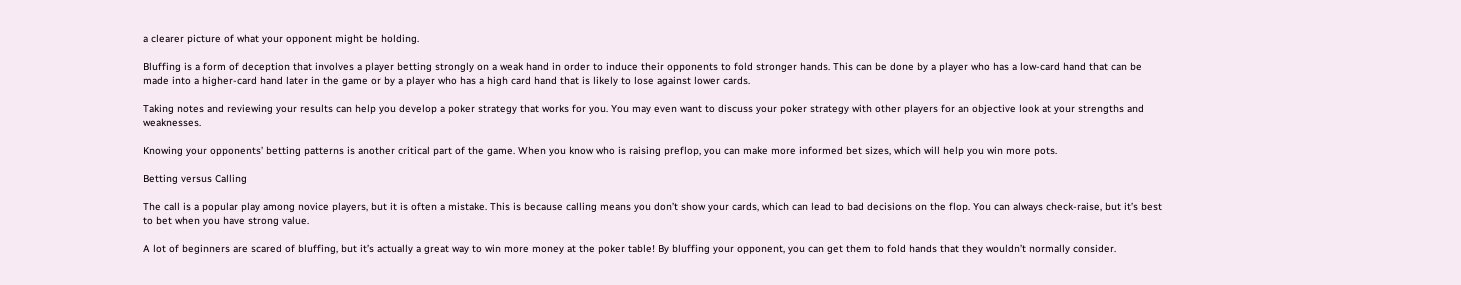a clearer picture of what your opponent might be holding.

Bluffing is a form of deception that involves a player betting strongly on a weak hand in order to induce their opponents to fold stronger hands. This can be done by a player who has a low-card hand that can be made into a higher-card hand later in the game or by a player who has a high card hand that is likely to lose against lower cards.

Taking notes and reviewing your results can help you develop a poker strategy that works for you. You may even want to discuss your poker strategy with other players for an objective look at your strengths and weaknesses.

Knowing your opponents’ betting patterns is another critical part of the game. When you know who is raising preflop, you can make more informed bet sizes, which will help you win more pots.

Betting versus Calling

The call is a popular play among novice players, but it is often a mistake. This is because calling means you don’t show your cards, which can lead to bad decisions on the flop. You can always check-raise, but it’s best to bet when you have strong value.

A lot of beginners are scared of bluffing, but it’s actually a great way to win more money at the poker table! By bluffing your opponent, you can get them to fold hands that they wouldn’t normally consider.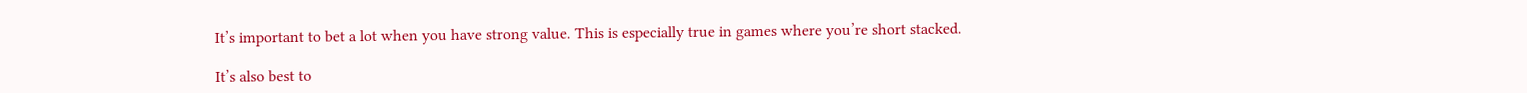It’s important to bet a lot when you have strong value. This is especially true in games where you’re short stacked.

It’s also best to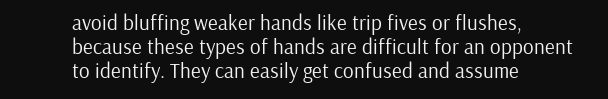avoid bluffing weaker hands like trip fives or flushes, because these types of hands are difficult for an opponent to identify. They can easily get confused and assume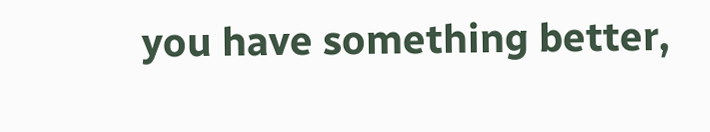you have something better,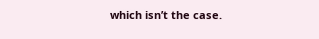which isn’t the case.